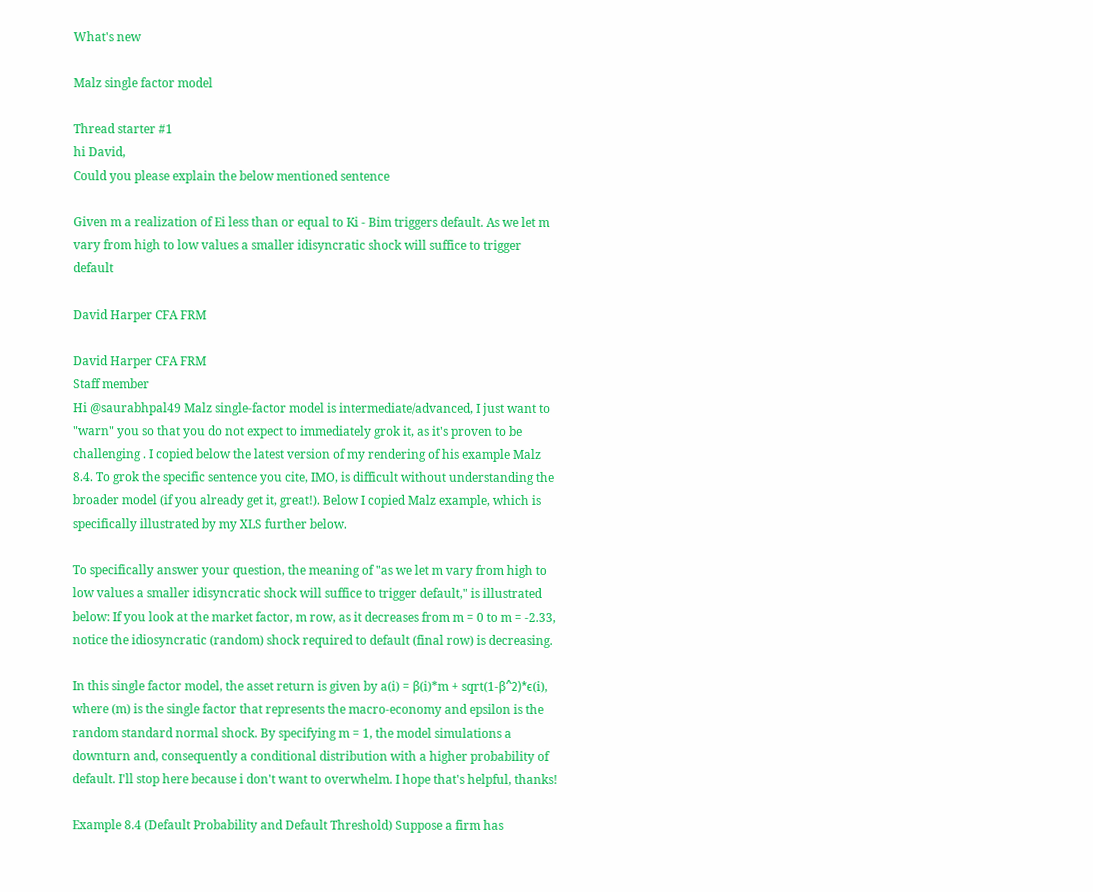What's new

Malz single factor model

Thread starter #1
hi David,
Could you please explain the below mentioned sentence

Given m a realization of Ei less than or equal to Ki - Bim triggers default. As we let m vary from high to low values a smaller idisyncratic shock will suffice to trigger default

David Harper CFA FRM

David Harper CFA FRM
Staff member
Hi @saurabhpal49 Malz single-factor model is intermediate/advanced, I just want to "warn" you so that you do not expect to immediately grok it, as it's proven to be challenging . I copied below the latest version of my rendering of his example Malz 8.4. To grok the specific sentence you cite, IMO, is difficult without understanding the broader model (if you already get it, great!). Below I copied Malz example, which is specifically illustrated by my XLS further below.

To specifically answer your question, the meaning of "as we let m vary from high to low values a smaller idisyncratic shock will suffice to trigger default," is illustrated below: If you look at the market factor, m row, as it decreases from m = 0 to m = -2.33, notice the idiosyncratic (random) shock required to default (final row) is decreasing.

In this single factor model, the asset return is given by a(i) = β(i)*m + sqrt(1-β^2)*ϵ(i), where (m) is the single factor that represents the macro-economy and epsilon is the random standard normal shock. By specifying m = 1, the model simulations a downturn and, consequently a conditional distribution with a higher probability of default. I'll stop here because i don't want to overwhelm. I hope that's helpful, thanks!

Example 8.4 (Default Probability and Default Threshold) Suppose a firm has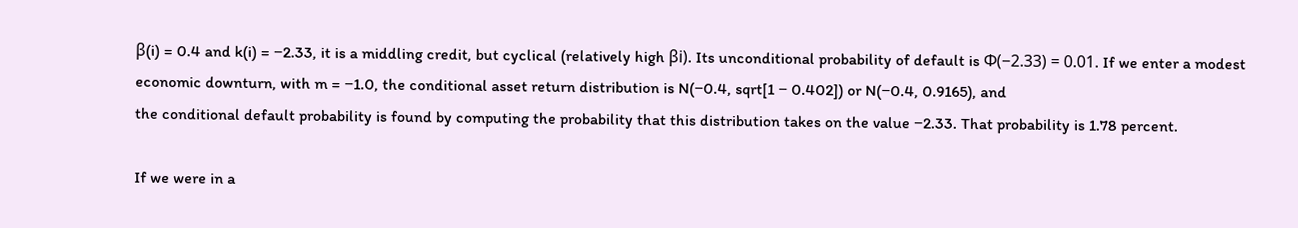β(i) = 0.4 and k(i) = −2.33, it is a middling credit, but cyclical (relatively high βi). Its unconditional probability of default is Φ(−2.33) = 0.01. If we enter a modest economic downturn, with m = −1.0, the conditional asset return distribution is N(−0.4, sqrt[1 − 0.402]) or N(−0.4, 0.9165), and
the conditional default probability is found by computing the probability that this distribution takes on the value −2.33. That probability is 1.78 percent.

If we were in a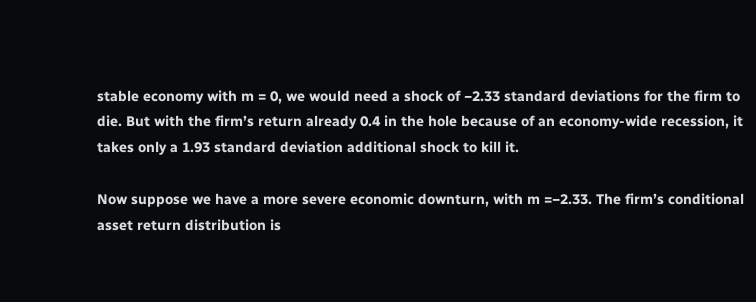stable economy with m = 0, we would need a shock of −2.33 standard deviations for the firm to die. But with the firm’s return already 0.4 in the hole because of an economy-wide recession, it takes only a 1.93 standard deviation additional shock to kill it.

Now suppose we have a more severe economic downturn, with m =−2.33. The firm’s conditional asset return distribution is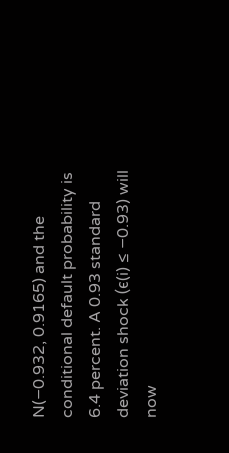N(−0.932, 0.9165) and the conditional default probability is 6.4 percent. A 0.93 standard deviation shock (ϵ(i) ≤ −0.93) will now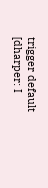trigger default [dharper: I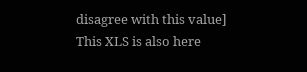disagree with this value]
This XLS is also here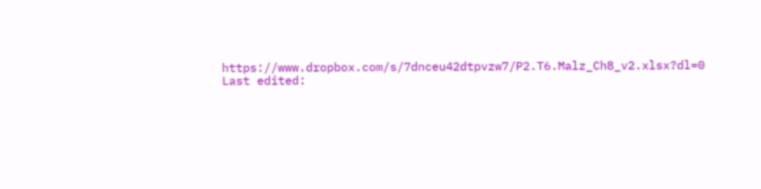https://www.dropbox.com/s/7dnceu42dtpvzw7/P2.T6.Malz_Ch8_v2.xlsx?dl=0
Last edited: